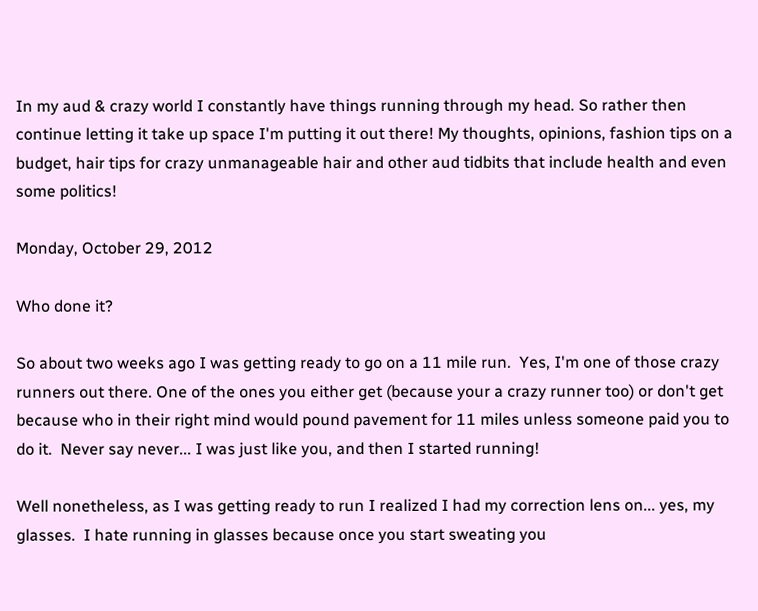In my aud & crazy world I constantly have things running through my head. So rather then continue letting it take up space I'm putting it out there! My thoughts, opinions, fashion tips on a budget, hair tips for crazy unmanageable hair and other aud tidbits that include health and even some politics!

Monday, October 29, 2012

Who done it?

So about two weeks ago I was getting ready to go on a 11 mile run.  Yes, I'm one of those crazy runners out there. One of the ones you either get (because your a crazy runner too) or don't get because who in their right mind would pound pavement for 11 miles unless someone paid you to do it.  Never say never... I was just like you, and then I started running!

Well nonetheless, as I was getting ready to run I realized I had my correction lens on... yes, my glasses.  I hate running in glasses because once you start sweating you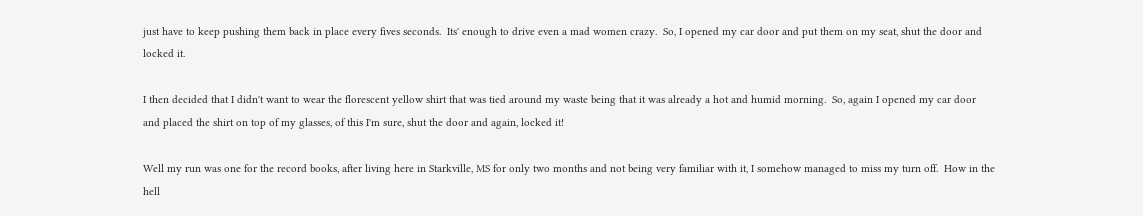just have to keep pushing them back in place every fives seconds.  Its' enough to drive even a mad women crazy.  So, I opened my car door and put them on my seat, shut the door and locked it.

I then decided that I didn't want to wear the florescent yellow shirt that was tied around my waste being that it was already a hot and humid morning.  So, again I opened my car door and placed the shirt on top of my glasses, of this I'm sure, shut the door and again, locked it!

Well my run was one for the record books, after living here in Starkville, MS for only two months and not being very familiar with it, I somehow managed to miss my turn off.  How in the hell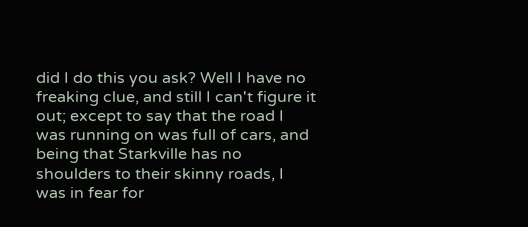did I do this you ask? Well I have no freaking clue, and still I can't figure it out; except to say that the road I was running on was full of cars, and being that Starkville has no shoulders to their skinny roads, I was in fear for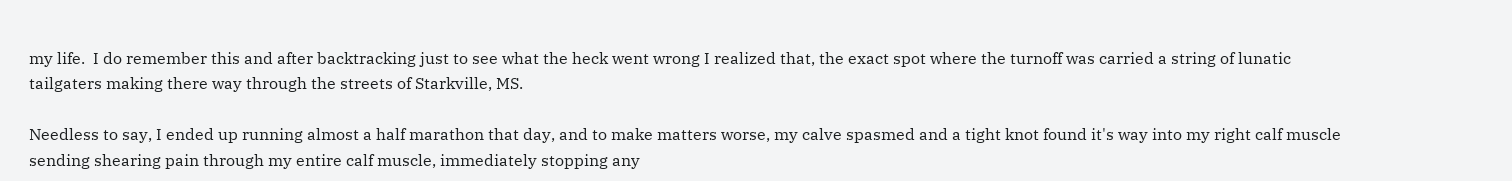my life.  I do remember this and after backtracking just to see what the heck went wrong I realized that, the exact spot where the turnoff was carried a string of lunatic tailgaters making there way through the streets of Starkville, MS.

Needless to say, I ended up running almost a half marathon that day, and to make matters worse, my calve spasmed and a tight knot found it's way into my right calf muscle sending shearing pain through my entire calf muscle, immediately stopping any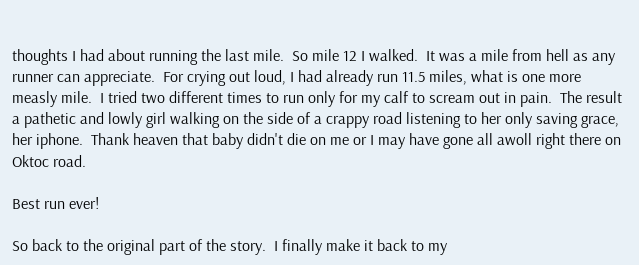thoughts I had about running the last mile.  So mile 12 I walked.  It was a mile from hell as any runner can appreciate.  For crying out loud, I had already run 11.5 miles, what is one more measly mile.  I tried two different times to run only for my calf to scream out in pain.  The result a pathetic and lowly girl walking on the side of a crappy road listening to her only saving grace, her iphone.  Thank heaven that baby didn't die on me or I may have gone all awoll right there on Oktoc road.

Best run ever!

So back to the original part of the story.  I finally make it back to my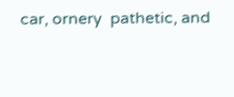car, ornery  pathetic, and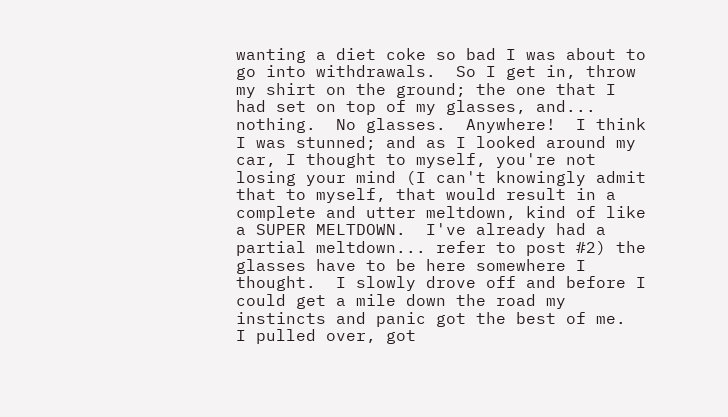wanting a diet coke so bad I was about to go into withdrawals.  So I get in, throw my shirt on the ground; the one that I had set on top of my glasses, and... nothing.  No glasses.  Anywhere!  I think I was stunned; and as I looked around my car, I thought to myself, you're not losing your mind (I can't knowingly admit that to myself, that would result in a complete and utter meltdown, kind of like a SUPER MELTDOWN.  I've already had a partial meltdown... refer to post #2) the glasses have to be here somewhere I thought.  I slowly drove off and before I could get a mile down the road my instincts and panic got the best of me.  I pulled over, got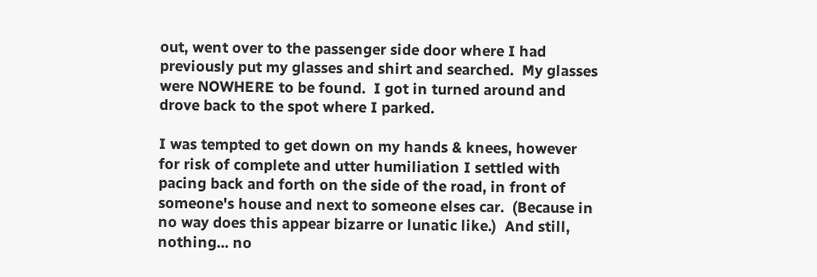out, went over to the passenger side door where I had previously put my glasses and shirt and searched.  My glasses were NOWHERE to be found.  I got in turned around and drove back to the spot where I parked.

I was tempted to get down on my hands & knees, however for risk of complete and utter humiliation I settled with pacing back and forth on the side of the road, in front of someone's house and next to someone elses car.  (Because in no way does this appear bizarre or lunatic like.)  And still, nothing... no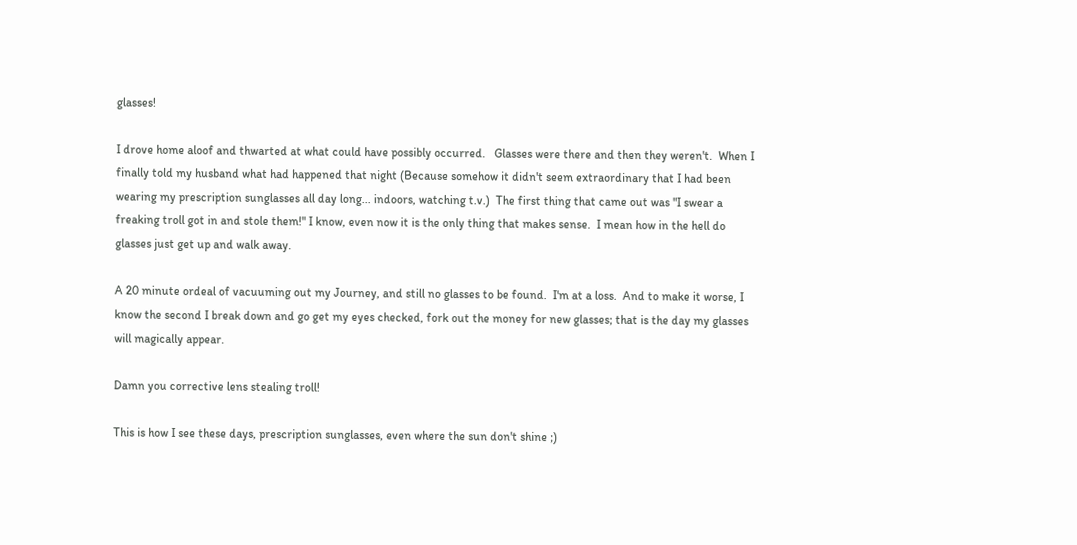glasses!

I drove home aloof and thwarted at what could have possibly occurred.   Glasses were there and then they weren't.  When I finally told my husband what had happened that night (Because somehow it didn't seem extraordinary that I had been wearing my prescription sunglasses all day long... indoors, watching t.v.)  The first thing that came out was "I swear a freaking troll got in and stole them!" I know, even now it is the only thing that makes sense.  I mean how in the hell do glasses just get up and walk away.

A 20 minute ordeal of vacuuming out my Journey, and still no glasses to be found.  I'm at a loss.  And to make it worse, I know the second I break down and go get my eyes checked, fork out the money for new glasses; that is the day my glasses will magically appear.

Damn you corrective lens stealing troll!

This is how I see these days, prescription sunglasses, even where the sun don't shine ;)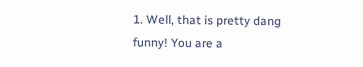1. Well, that is pretty dang funny! You are a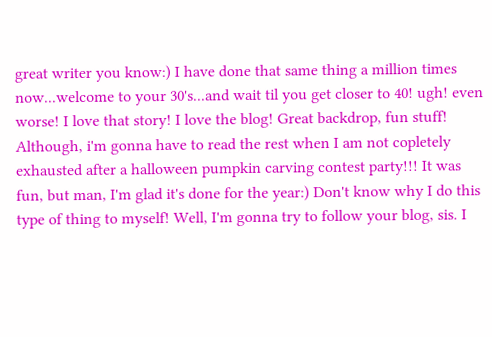great writer you know:) I have done that same thing a million times now...welcome to your 30's...and wait til you get closer to 40! ugh! even worse! I love that story! I love the blog! Great backdrop, fun stuff! Although, i'm gonna have to read the rest when I am not copletely exhausted after a halloween pumpkin carving contest party!!! It was fun, but man, I'm glad it's done for the year:) Don't know why I do this type of thing to myself! Well, I'm gonna try to follow your blog, sis. I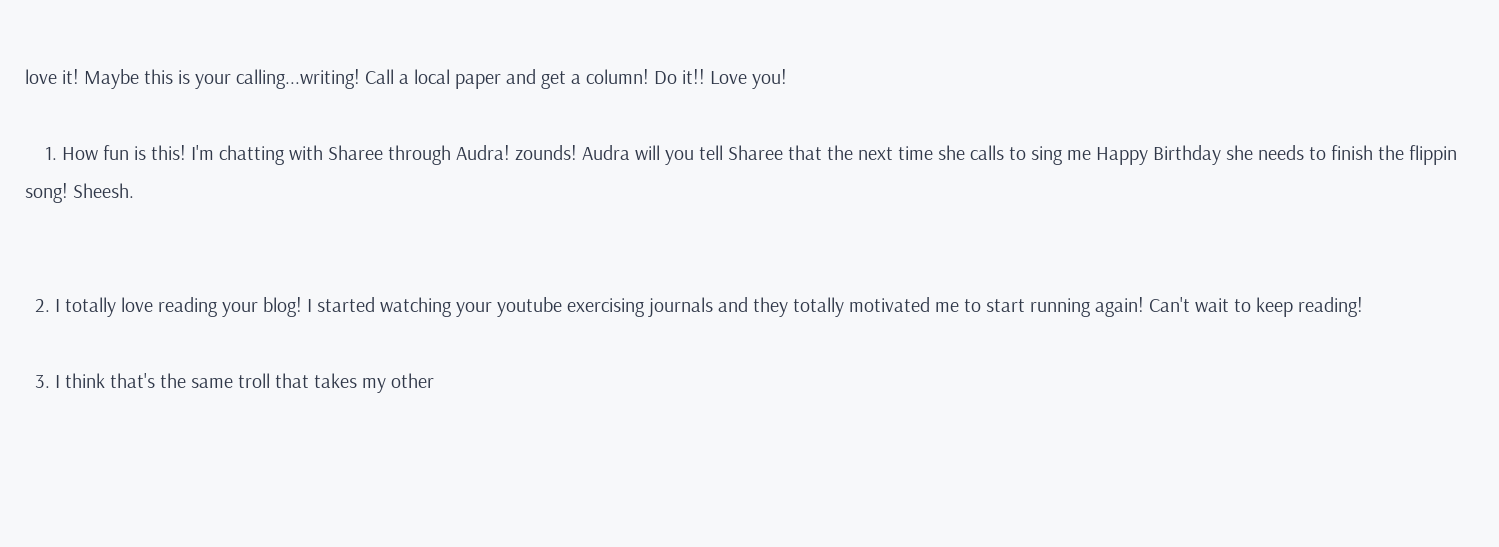love it! Maybe this is your calling...writing! Call a local paper and get a column! Do it!! Love you!

    1. How fun is this! I'm chatting with Sharee through Audra! zounds! Audra will you tell Sharee that the next time she calls to sing me Happy Birthday she needs to finish the flippin song! Sheesh.


  2. I totally love reading your blog! I started watching your youtube exercising journals and they totally motivated me to start running again! Can't wait to keep reading!

  3. I think that's the same troll that takes my other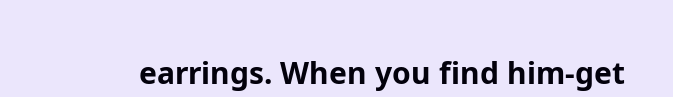earrings. When you find him-get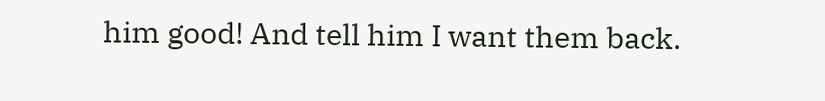him good! And tell him I want them back.